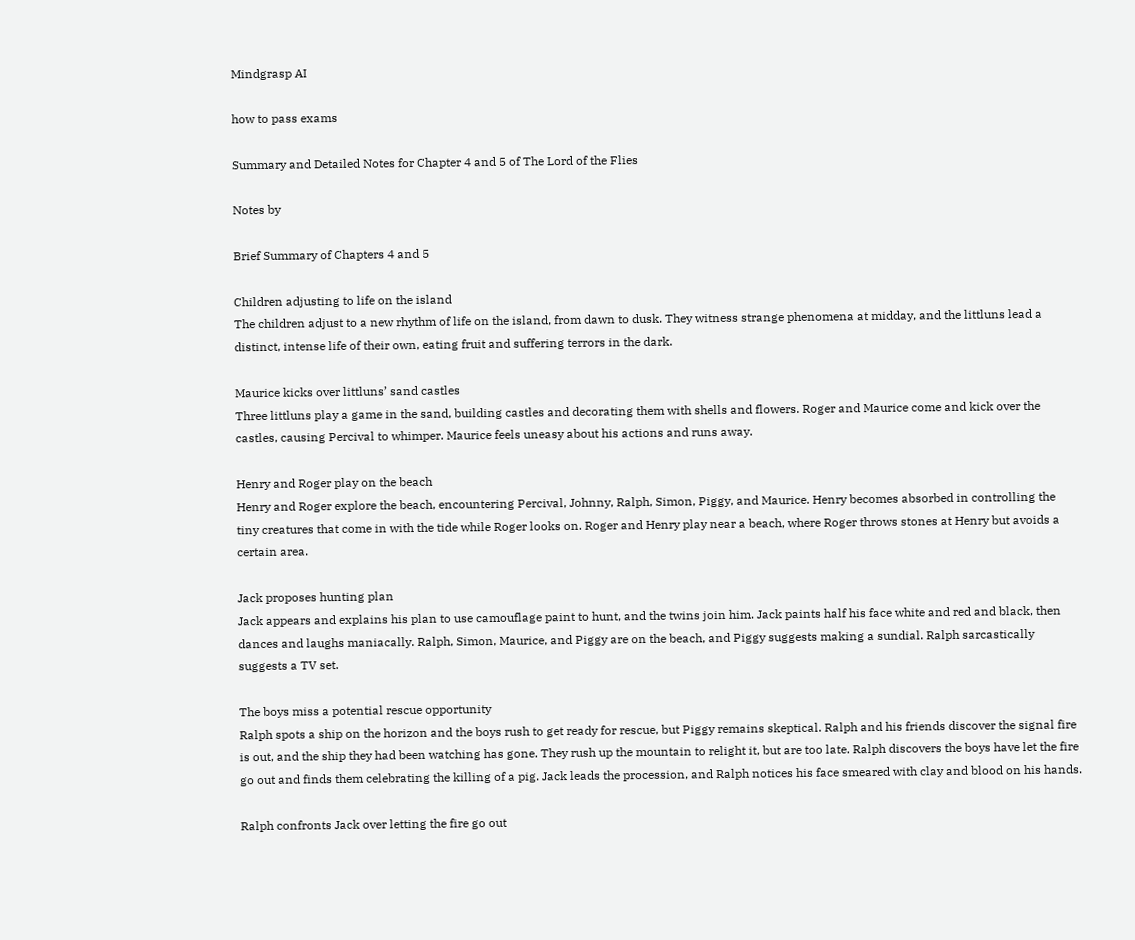Mindgrasp AI

how to pass exams

Summary and Detailed Notes for Chapter 4 and 5 of The Lord of the Flies

Notes by

Brief Summary of Chapters 4 and 5

Children adjusting to life on the island
The children adjust to a new rhythm of life on the island, from dawn to dusk. They witness strange phenomena at midday, and the littluns lead a distinct, intense life of their own, eating fruit and suffering terrors in the dark.

Maurice kicks over littluns’ sand castles
Three littluns play a game in the sand, building castles and decorating them with shells and flowers. Roger and Maurice come and kick over the castles, causing Percival to whimper. Maurice feels uneasy about his actions and runs away.

Henry and Roger play on the beach
Henry and Roger explore the beach, encountering Percival, Johnny, Ralph, Simon, Piggy, and Maurice. Henry becomes absorbed in controlling the tiny creatures that come in with the tide while Roger looks on. Roger and Henry play near a beach, where Roger throws stones at Henry but avoids a certain area.

Jack proposes hunting plan
Jack appears and explains his plan to use camouflage paint to hunt, and the twins join him. Jack paints half his face white and red and black, then dances and laughs maniacally. Ralph, Simon, Maurice, and Piggy are on the beach, and Piggy suggests making a sundial. Ralph sarcastically suggests a TV set.

The boys miss a potential rescue opportunity
Ralph spots a ship on the horizon and the boys rush to get ready for rescue, but Piggy remains skeptical. Ralph and his friends discover the signal fire is out, and the ship they had been watching has gone. They rush up the mountain to relight it, but are too late. Ralph discovers the boys have let the fire go out and finds them celebrating the killing of a pig. Jack leads the procession, and Ralph notices his face smeared with clay and blood on his hands.

Ralph confronts Jack over letting the fire go out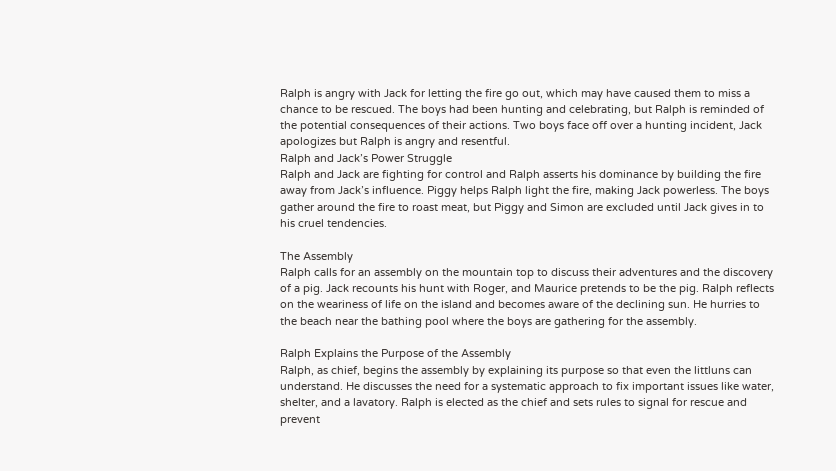Ralph is angry with Jack for letting the fire go out, which may have caused them to miss a chance to be rescued. The boys had been hunting and celebrating, but Ralph is reminded of the potential consequences of their actions. Two boys face off over a hunting incident, Jack apologizes but Ralph is angry and resentful.
Ralph and Jack’s Power Struggle
Ralph and Jack are fighting for control and Ralph asserts his dominance by building the fire away from Jack’s influence. Piggy helps Ralph light the fire, making Jack powerless. The boys gather around the fire to roast meat, but Piggy and Simon are excluded until Jack gives in to his cruel tendencies.

The Assembly
Ralph calls for an assembly on the mountain top to discuss their adventures and the discovery of a pig. Jack recounts his hunt with Roger, and Maurice pretends to be the pig. Ralph reflects on the weariness of life on the island and becomes aware of the declining sun. He hurries to the beach near the bathing pool where the boys are gathering for the assembly.

Ralph Explains the Purpose of the Assembly
Ralph, as chief, begins the assembly by explaining its purpose so that even the littluns can understand. He discusses the need for a systematic approach to fix important issues like water, shelter, and a lavatory. Ralph is elected as the chief and sets rules to signal for rescue and prevent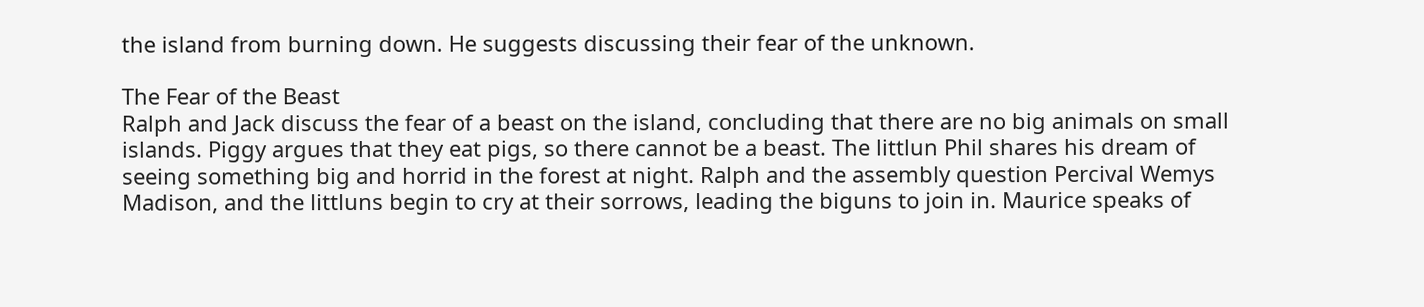the island from burning down. He suggests discussing their fear of the unknown.

The Fear of the Beast
Ralph and Jack discuss the fear of a beast on the island, concluding that there are no big animals on small islands. Piggy argues that they eat pigs, so there cannot be a beast. The littlun Phil shares his dream of seeing something big and horrid in the forest at night. Ralph and the assembly question Percival Wemys Madison, and the littluns begin to cry at their sorrows, leading the biguns to join in. Maurice speaks of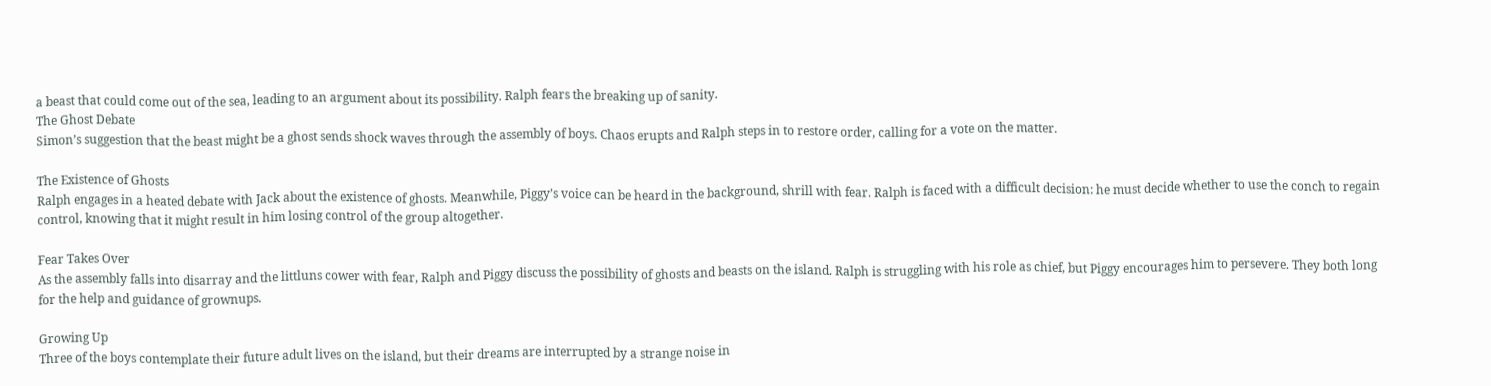a beast that could come out of the sea, leading to an argument about its possibility. Ralph fears the breaking up of sanity.
The Ghost Debate
Simon’s suggestion that the beast might be a ghost sends shock waves through the assembly of boys. Chaos erupts and Ralph steps in to restore order, calling for a vote on the matter.

The Existence of Ghosts
Ralph engages in a heated debate with Jack about the existence of ghosts. Meanwhile, Piggy’s voice can be heard in the background, shrill with fear. Ralph is faced with a difficult decision: he must decide whether to use the conch to regain control, knowing that it might result in him losing control of the group altogether.

Fear Takes Over
As the assembly falls into disarray and the littluns cower with fear, Ralph and Piggy discuss the possibility of ghosts and beasts on the island. Ralph is struggling with his role as chief, but Piggy encourages him to persevere. They both long for the help and guidance of grownups.

Growing Up
Three of the boys contemplate their future adult lives on the island, but their dreams are interrupted by a strange noise in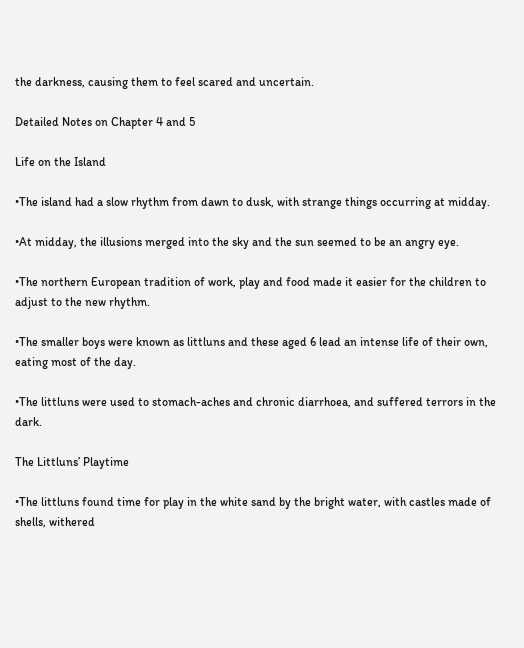the darkness, causing them to feel scared and uncertain.

Detailed Notes on Chapter 4 and 5

Life on the Island

•The island had a slow rhythm from dawn to dusk, with strange things occurring at midday.

•At midday, the illusions merged into the sky and the sun seemed to be an angry eye.

•The northern European tradition of work, play and food made it easier for the children to adjust to the new rhythm.

•The smaller boys were known as littluns and these aged 6 lead an intense life of their own, eating most of the day.

•The littluns were used to stomach-aches and chronic diarrhoea, and suffered terrors in the dark.

The Littluns’ Playtime

•The littluns found time for play in the white sand by the bright water, with castles made of shells, withered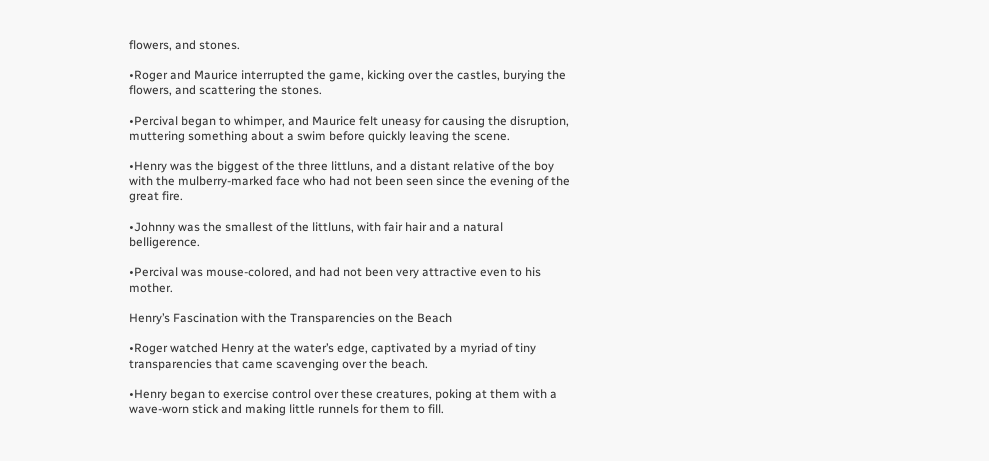flowers, and stones.

•Roger and Maurice interrupted the game, kicking over the castles, burying the flowers, and scattering the stones.

•Percival began to whimper, and Maurice felt uneasy for causing the disruption, muttering something about a swim before quickly leaving the scene.

•Henry was the biggest of the three littluns, and a distant relative of the boy with the mulberry-marked face who had not been seen since the evening of the great fire.

•Johnny was the smallest of the littluns, with fair hair and a natural belligerence.

•Percival was mouse-colored, and had not been very attractive even to his mother.

Henry’s Fascination with the Transparencies on the Beach

•Roger watched Henry at the water’s edge, captivated by a myriad of tiny transparencies that came scavenging over the beach.

•Henry began to exercise control over these creatures, poking at them with a wave-worn stick and making little runnels for them to fill.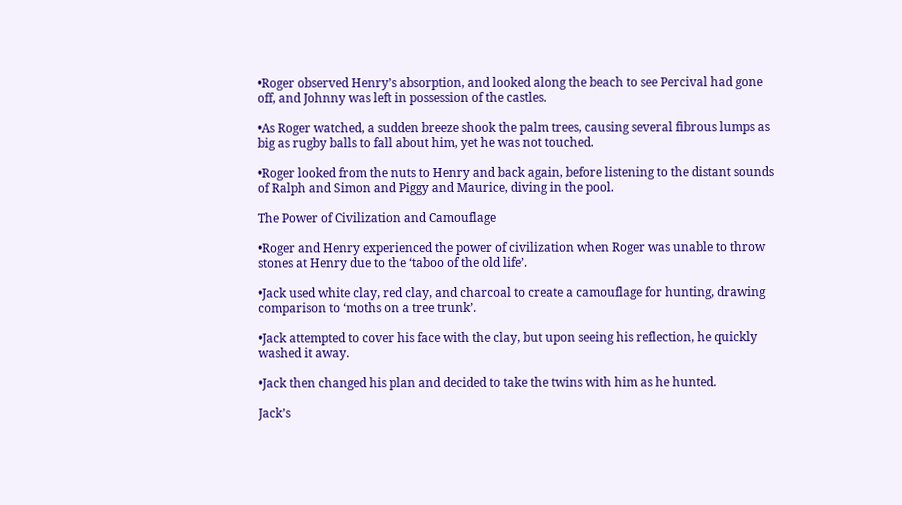•Roger observed Henry’s absorption, and looked along the beach to see Percival had gone off, and Johnny was left in possession of the castles.

•As Roger watched, a sudden breeze shook the palm trees, causing several fibrous lumps as big as rugby balls to fall about him, yet he was not touched.

•Roger looked from the nuts to Henry and back again, before listening to the distant sounds of Ralph and Simon and Piggy and Maurice, diving in the pool.

The Power of Civilization and Camouflage

•Roger and Henry experienced the power of civilization when Roger was unable to throw stones at Henry due to the ‘taboo of the old life’.

•Jack used white clay, red clay, and charcoal to create a camouflage for hunting, drawing comparison to ‘moths on a tree trunk’.

•Jack attempted to cover his face with the clay, but upon seeing his reflection, he quickly washed it away.

•Jack then changed his plan and decided to take the twins with him as he hunted.

Jack’s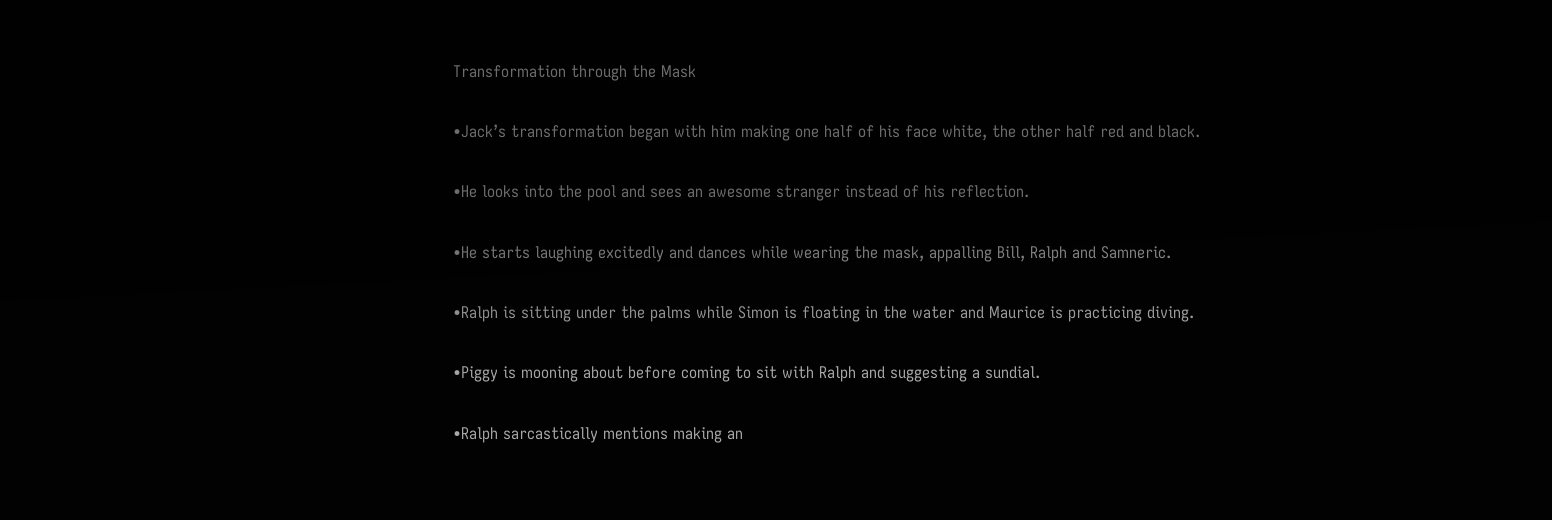Transformation through the Mask

•Jack’s transformation began with him making one half of his face white, the other half red and black.

•He looks into the pool and sees an awesome stranger instead of his reflection.

•He starts laughing excitedly and dances while wearing the mask, appalling Bill, Ralph and Samneric.

•Ralph is sitting under the palms while Simon is floating in the water and Maurice is practicing diving.

•Piggy is mooning about before coming to sit with Ralph and suggesting a sundial.

•Ralph sarcastically mentions making an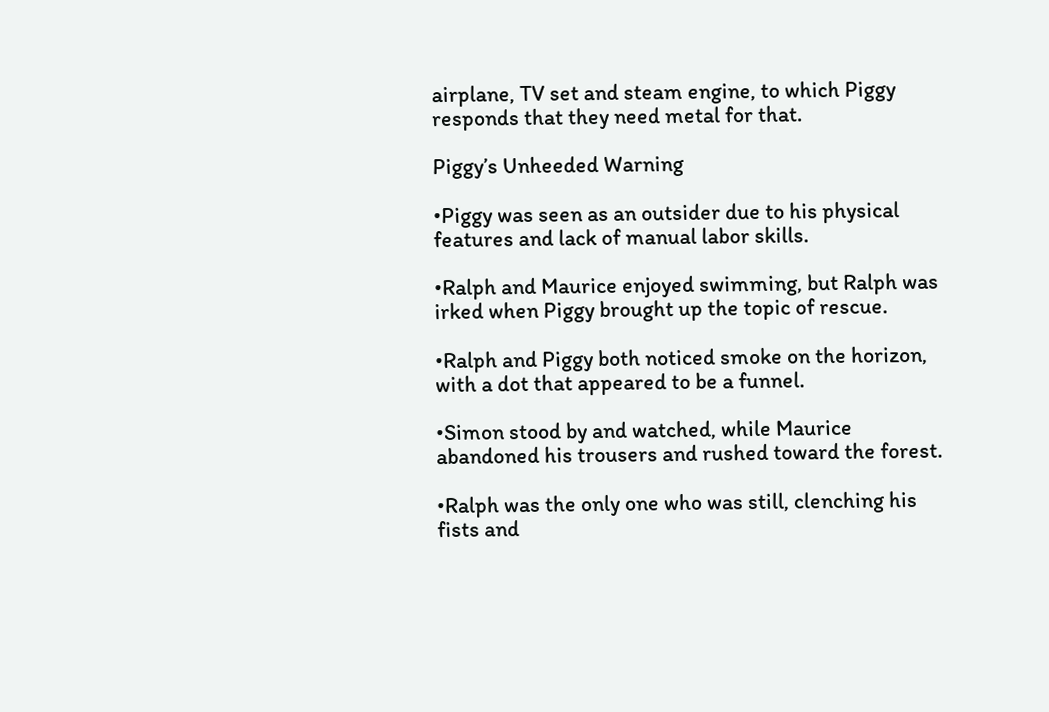airplane, TV set and steam engine, to which Piggy responds that they need metal for that.

Piggy’s Unheeded Warning

•Piggy was seen as an outsider due to his physical features and lack of manual labor skills.

•Ralph and Maurice enjoyed swimming, but Ralph was irked when Piggy brought up the topic of rescue.

•Ralph and Piggy both noticed smoke on the horizon, with a dot that appeared to be a funnel.

•Simon stood by and watched, while Maurice abandoned his trousers and rushed toward the forest.

•Ralph was the only one who was still, clenching his fists and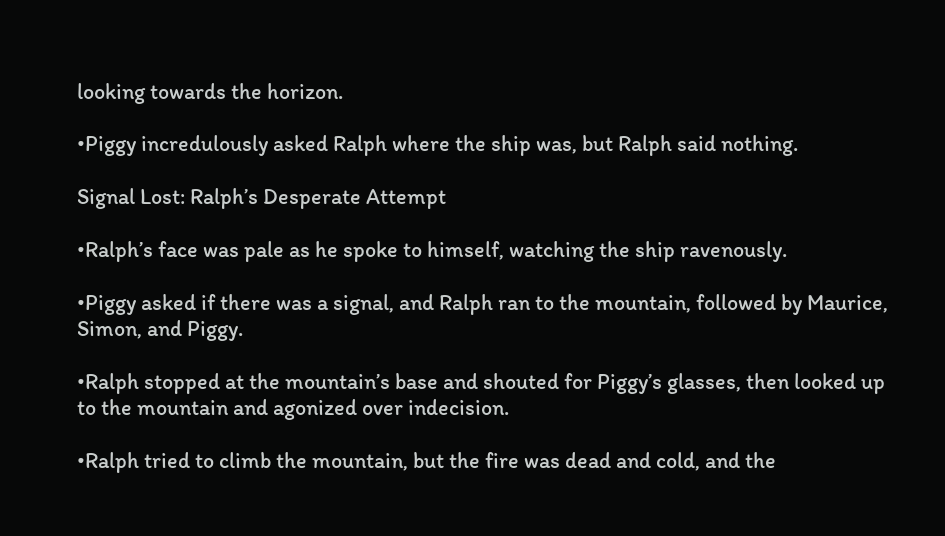looking towards the horizon.

•Piggy incredulously asked Ralph where the ship was, but Ralph said nothing.

Signal Lost: Ralph’s Desperate Attempt

•Ralph’s face was pale as he spoke to himself, watching the ship ravenously.

•Piggy asked if there was a signal, and Ralph ran to the mountain, followed by Maurice, Simon, and Piggy.

•Ralph stopped at the mountain’s base and shouted for Piggy’s glasses, then looked up to the mountain and agonized over indecision.

•Ralph tried to climb the mountain, but the fire was dead and cold, and the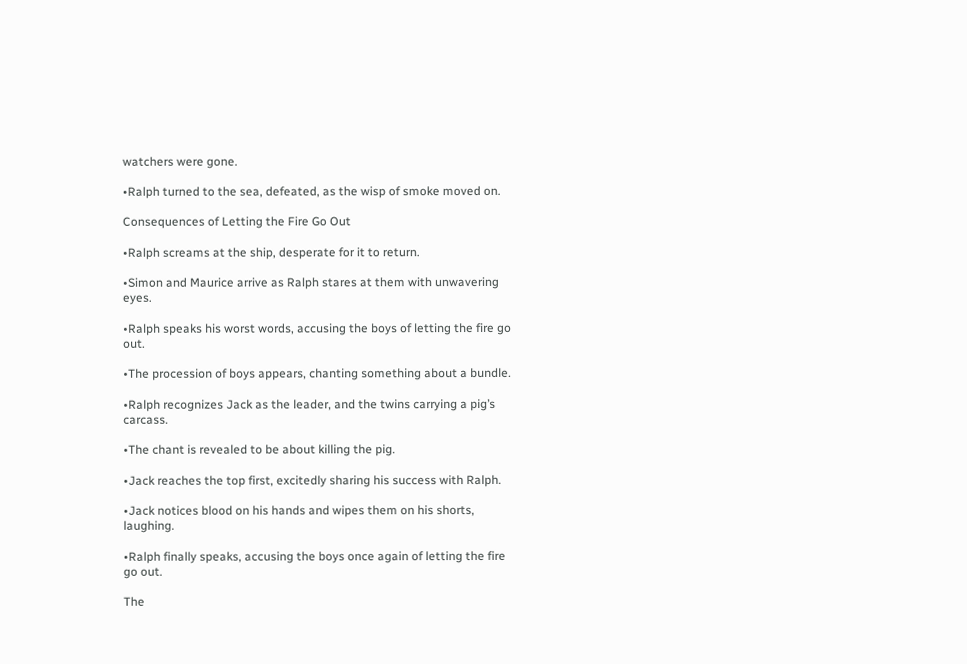watchers were gone.

•Ralph turned to the sea, defeated, as the wisp of smoke moved on.

Consequences of Letting the Fire Go Out

•Ralph screams at the ship, desperate for it to return.

•Simon and Maurice arrive as Ralph stares at them with unwavering eyes.

•Ralph speaks his worst words, accusing the boys of letting the fire go out.

•The procession of boys appears, chanting something about a bundle.

•Ralph recognizes Jack as the leader, and the twins carrying a pig’s carcass.

•The chant is revealed to be about killing the pig.

•Jack reaches the top first, excitedly sharing his success with Ralph.

•Jack notices blood on his hands and wipes them on his shorts, laughing.

•Ralph finally speaks, accusing the boys once again of letting the fire go out.

The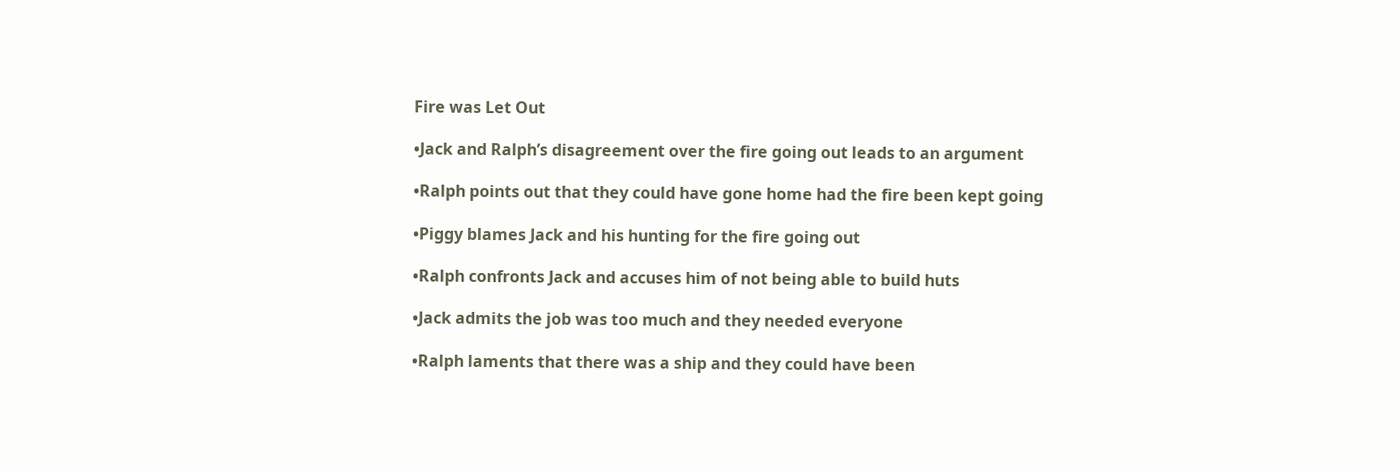Fire was Let Out

•Jack and Ralph’s disagreement over the fire going out leads to an argument

•Ralph points out that they could have gone home had the fire been kept going

•Piggy blames Jack and his hunting for the fire going out

•Ralph confronts Jack and accuses him of not being able to build huts

•Jack admits the job was too much and they needed everyone

•Ralph laments that there was a ship and they could have been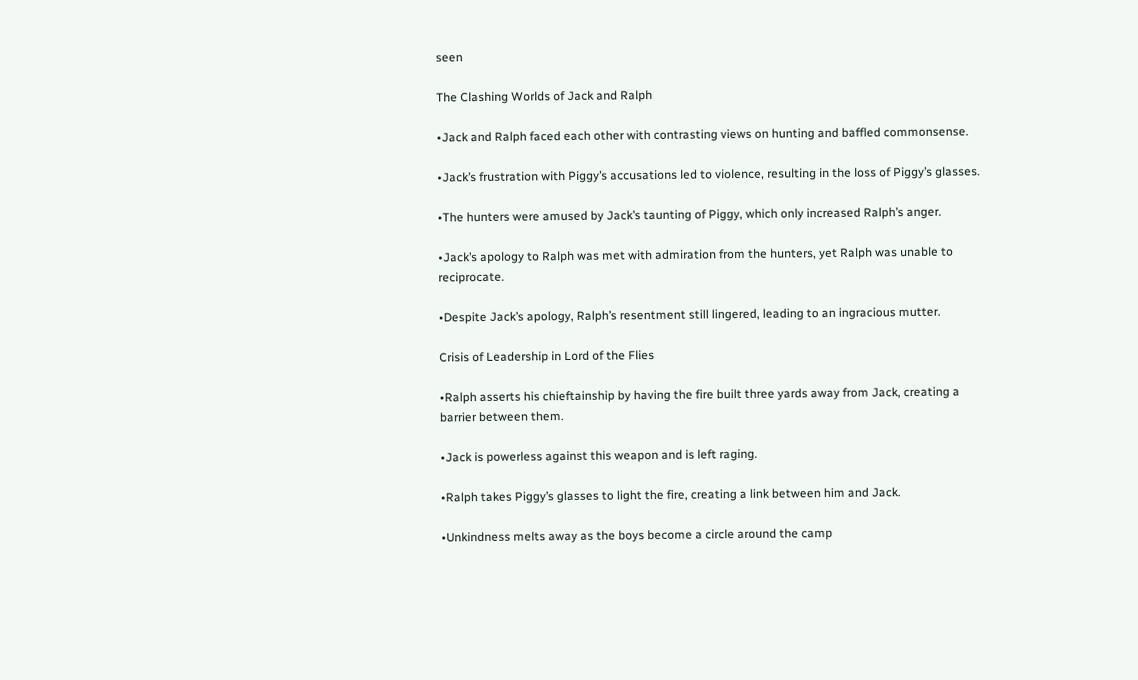seen

The Clashing Worlds of Jack and Ralph

•Jack and Ralph faced each other with contrasting views on hunting and baffled commonsense.

•Jack’s frustration with Piggy’s accusations led to violence, resulting in the loss of Piggy’s glasses.

•The hunters were amused by Jack’s taunting of Piggy, which only increased Ralph’s anger.

•Jack’s apology to Ralph was met with admiration from the hunters, yet Ralph was unable to reciprocate.

•Despite Jack’s apology, Ralph’s resentment still lingered, leading to an ingracious mutter.

Crisis of Leadership in Lord of the Flies

•Ralph asserts his chieftainship by having the fire built three yards away from Jack, creating a barrier between them.

•Jack is powerless against this weapon and is left raging.

•Ralph takes Piggy’s glasses to light the fire, creating a link between him and Jack.

•Unkindness melts away as the boys become a circle around the camp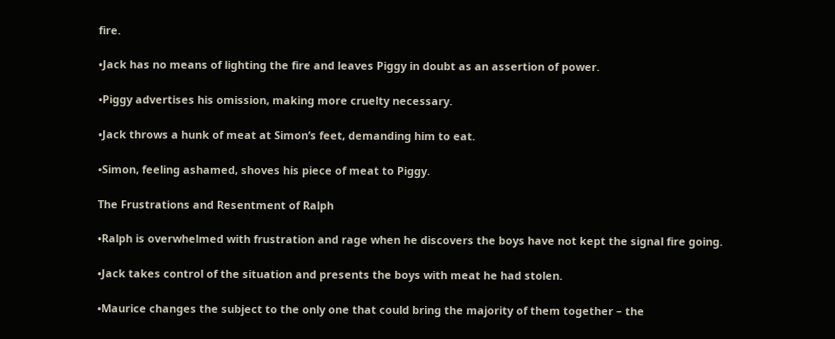fire.

•Jack has no means of lighting the fire and leaves Piggy in doubt as an assertion of power.

•Piggy advertises his omission, making more cruelty necessary.

•Jack throws a hunk of meat at Simon’s feet, demanding him to eat.

•Simon, feeling ashamed, shoves his piece of meat to Piggy.

The Frustrations and Resentment of Ralph

•Ralph is overwhelmed with frustration and rage when he discovers the boys have not kept the signal fire going.

•Jack takes control of the situation and presents the boys with meat he had stolen.

•Maurice changes the subject to the only one that could bring the majority of them together – the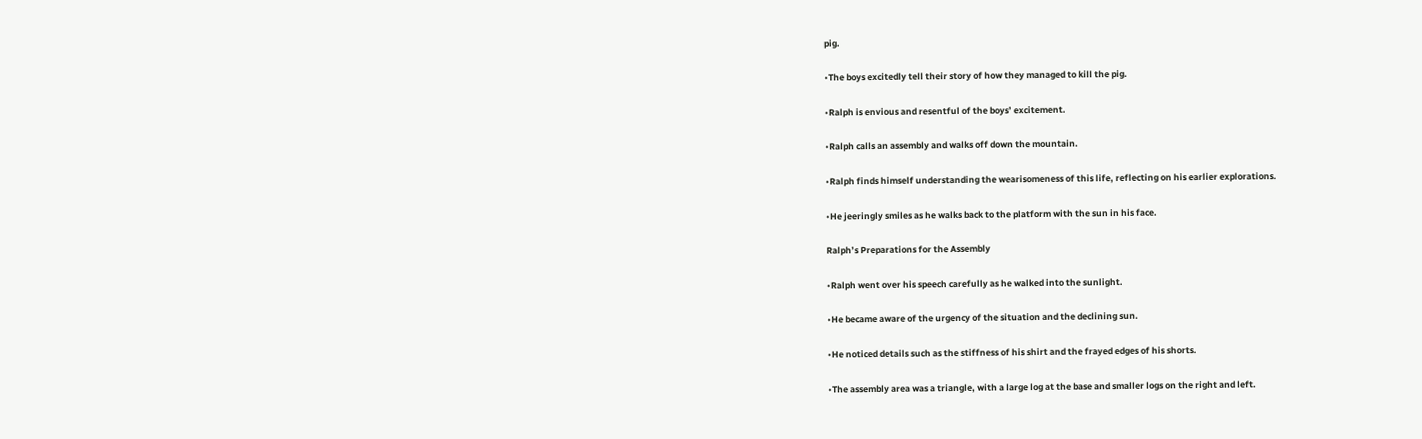pig.

•The boys excitedly tell their story of how they managed to kill the pig.

•Ralph is envious and resentful of the boys’ excitement.

•Ralph calls an assembly and walks off down the mountain.

•Ralph finds himself understanding the wearisomeness of this life, reflecting on his earlier explorations.

•He jeeringly smiles as he walks back to the platform with the sun in his face.

Ralph’s Preparations for the Assembly

•Ralph went over his speech carefully as he walked into the sunlight.

•He became aware of the urgency of the situation and the declining sun.

•He noticed details such as the stiffness of his shirt and the frayed edges of his shorts.

•The assembly area was a triangle, with a large log at the base and smaller logs on the right and left.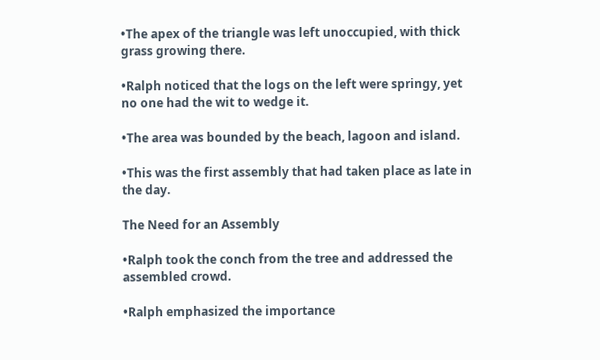•The apex of the triangle was left unoccupied, with thick grass growing there.

•Ralph noticed that the logs on the left were springy, yet no one had the wit to wedge it.

•The area was bounded by the beach, lagoon and island.

•This was the first assembly that had taken place as late in the day.

The Need for an Assembly

•Ralph took the conch from the tree and addressed the assembled crowd.

•Ralph emphasized the importance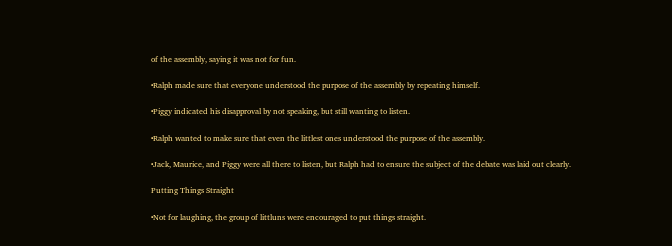of the assembly, saying it was not for fun.

•Ralph made sure that everyone understood the purpose of the assembly by repeating himself.

•Piggy indicated his disapproval by not speaking, but still wanting to listen.

•Ralph wanted to make sure that even the littlest ones understood the purpose of the assembly.

•Jack, Maurice, and Piggy were all there to listen, but Ralph had to ensure the subject of the debate was laid out clearly.

Putting Things Straight

•Not for laughing, the group of littluns were encouraged to put things straight.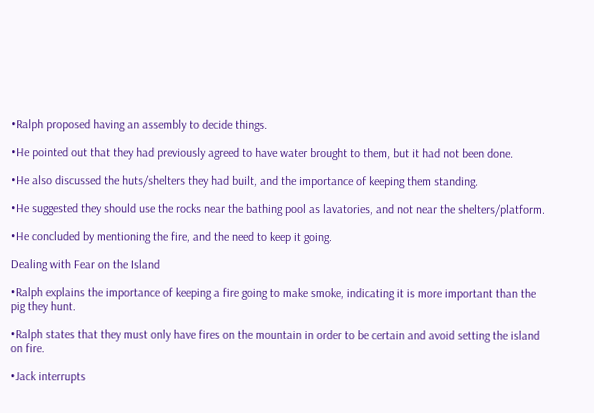•Ralph proposed having an assembly to decide things.

•He pointed out that they had previously agreed to have water brought to them, but it had not been done.

•He also discussed the huts/shelters they had built, and the importance of keeping them standing.

•He suggested they should use the rocks near the bathing pool as lavatories, and not near the shelters/platform.

•He concluded by mentioning the fire, and the need to keep it going.

Dealing with Fear on the Island

•Ralph explains the importance of keeping a fire going to make smoke, indicating it is more important than the pig they hunt.

•Ralph states that they must only have fires on the mountain in order to be certain and avoid setting the island on fire.

•Jack interrupts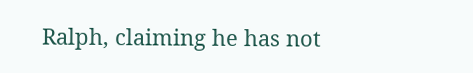Ralph, claiming he has not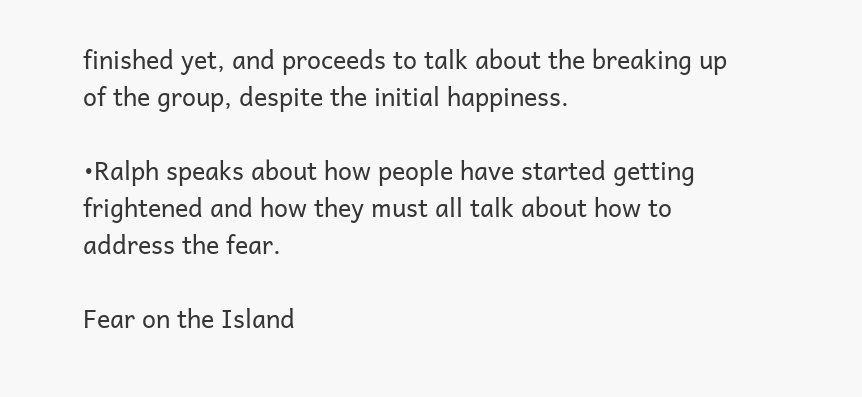finished yet, and proceeds to talk about the breaking up of the group, despite the initial happiness.

•Ralph speaks about how people have started getting frightened and how they must all talk about how to address the fear.

Fear on the Island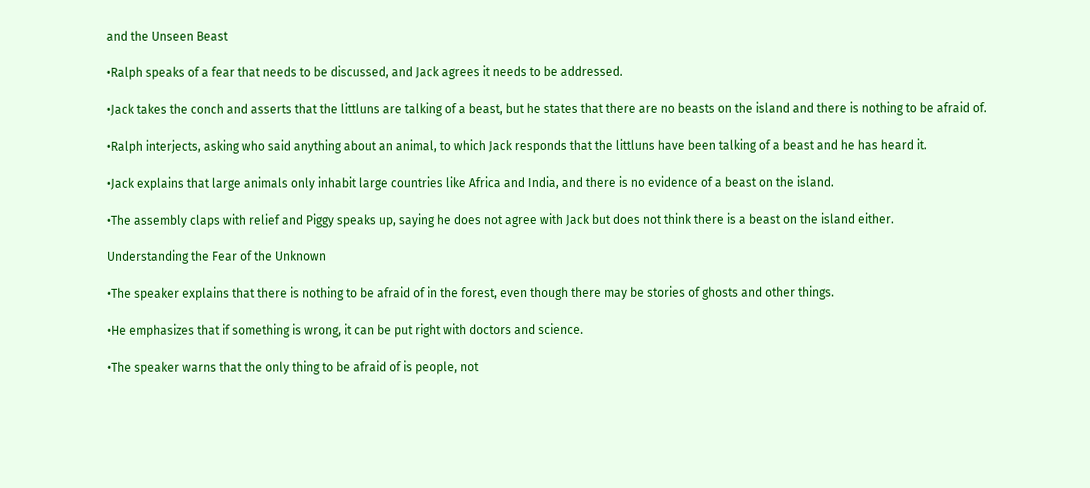and the Unseen Beast

•Ralph speaks of a fear that needs to be discussed, and Jack agrees it needs to be addressed.

•Jack takes the conch and asserts that the littluns are talking of a beast, but he states that there are no beasts on the island and there is nothing to be afraid of.

•Ralph interjects, asking who said anything about an animal, to which Jack responds that the littluns have been talking of a beast and he has heard it.

•Jack explains that large animals only inhabit large countries like Africa and India, and there is no evidence of a beast on the island.

•The assembly claps with relief and Piggy speaks up, saying he does not agree with Jack but does not think there is a beast on the island either.

Understanding the Fear of the Unknown

•The speaker explains that there is nothing to be afraid of in the forest, even though there may be stories of ghosts and other things.

•He emphasizes that if something is wrong, it can be put right with doctors and science.

•The speaker warns that the only thing to be afraid of is people, not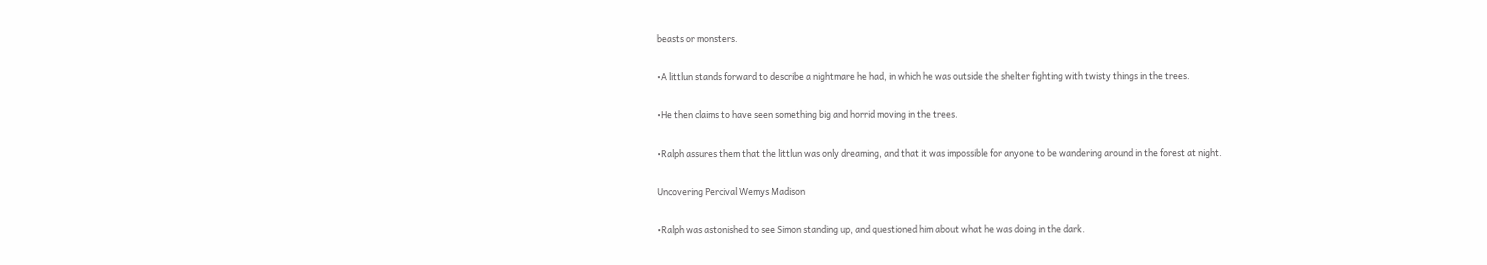beasts or monsters.

•A littlun stands forward to describe a nightmare he had, in which he was outside the shelter fighting with twisty things in the trees.

•He then claims to have seen something big and horrid moving in the trees.

•Ralph assures them that the littlun was only dreaming, and that it was impossible for anyone to be wandering around in the forest at night.

Uncovering Percival Wemys Madison

•Ralph was astonished to see Simon standing up, and questioned him about what he was doing in the dark.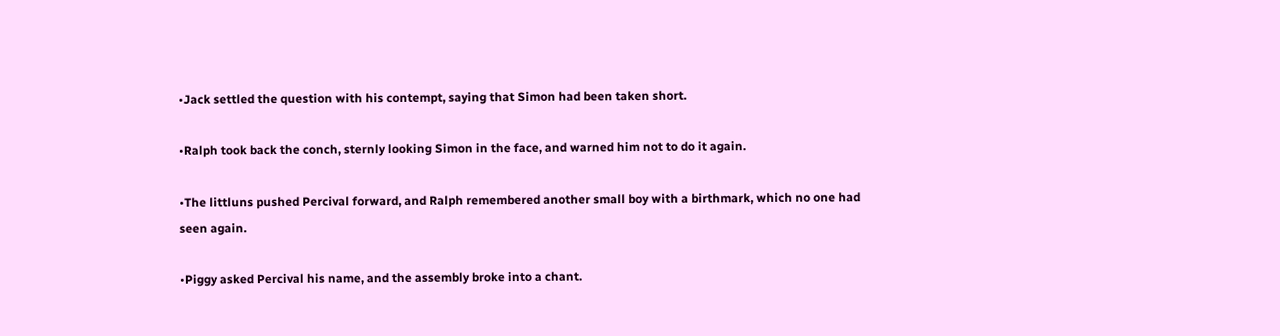•Jack settled the question with his contempt, saying that Simon had been taken short.

•Ralph took back the conch, sternly looking Simon in the face, and warned him not to do it again.

•The littluns pushed Percival forward, and Ralph remembered another small boy with a birthmark, which no one had seen again.

•Piggy asked Percival his name, and the assembly broke into a chant.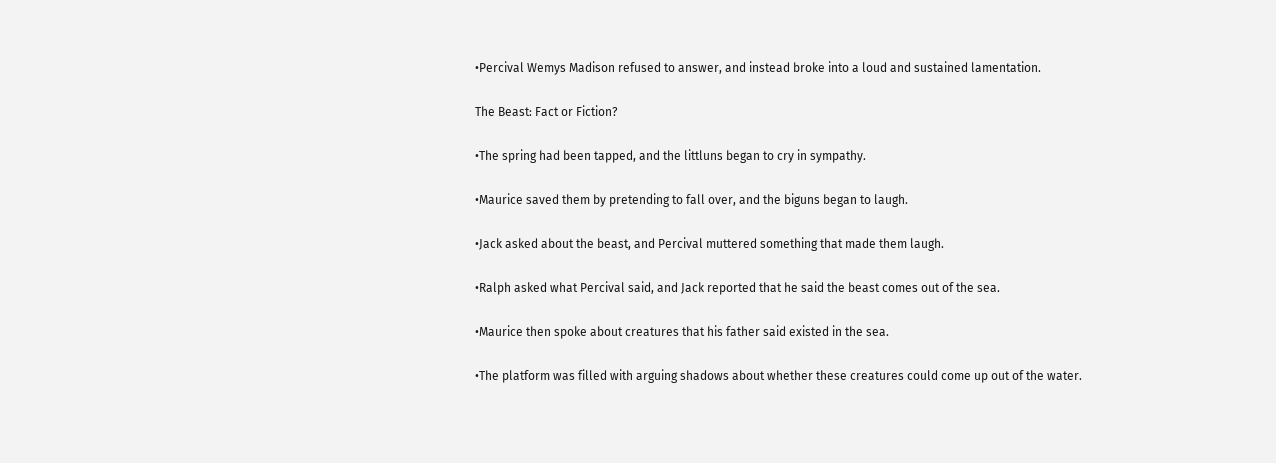•Percival Wemys Madison refused to answer, and instead broke into a loud and sustained lamentation.

The Beast: Fact or Fiction?

•The spring had been tapped, and the littluns began to cry in sympathy.

•Maurice saved them by pretending to fall over, and the biguns began to laugh.

•Jack asked about the beast, and Percival muttered something that made them laugh.

•Ralph asked what Percival said, and Jack reported that he said the beast comes out of the sea.

•Maurice then spoke about creatures that his father said existed in the sea.

•The platform was filled with arguing shadows about whether these creatures could come up out of the water.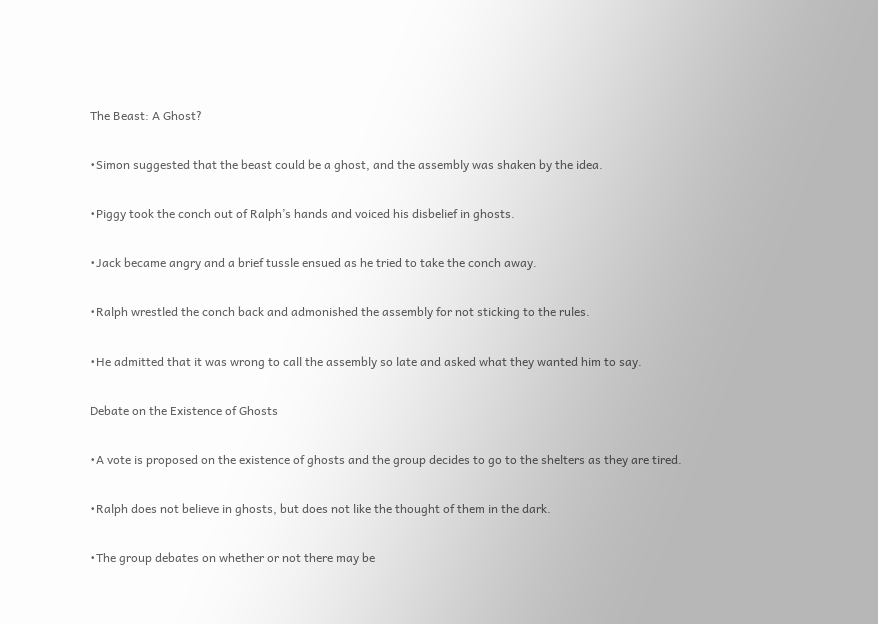The Beast: A Ghost?

•Simon suggested that the beast could be a ghost, and the assembly was shaken by the idea.

•Piggy took the conch out of Ralph’s hands and voiced his disbelief in ghosts.

•Jack became angry and a brief tussle ensued as he tried to take the conch away.

•Ralph wrestled the conch back and admonished the assembly for not sticking to the rules.

•He admitted that it was wrong to call the assembly so late and asked what they wanted him to say.

Debate on the Existence of Ghosts

•A vote is proposed on the existence of ghosts and the group decides to go to the shelters as they are tired.

•Ralph does not believe in ghosts, but does not like the thought of them in the dark.

•The group debates on whether or not there may be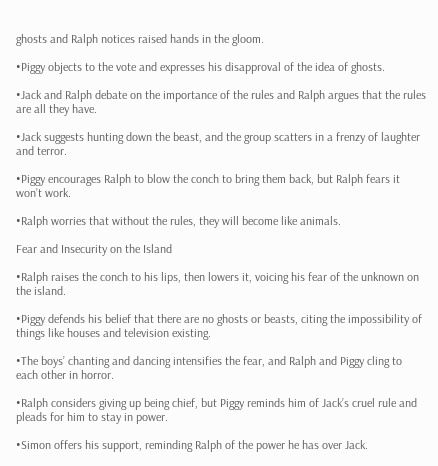ghosts and Ralph notices raised hands in the gloom.

•Piggy objects to the vote and expresses his disapproval of the idea of ghosts.

•Jack and Ralph debate on the importance of the rules and Ralph argues that the rules are all they have.

•Jack suggests hunting down the beast, and the group scatters in a frenzy of laughter and terror.

•Piggy encourages Ralph to blow the conch to bring them back, but Ralph fears it won’t work.

•Ralph worries that without the rules, they will become like animals.

Fear and Insecurity on the Island

•Ralph raises the conch to his lips, then lowers it, voicing his fear of the unknown on the island.

•Piggy defends his belief that there are no ghosts or beasts, citing the impossibility of things like houses and television existing.

•The boys’ chanting and dancing intensifies the fear, and Ralph and Piggy cling to each other in horror.

•Ralph considers giving up being chief, but Piggy reminds him of Jack’s cruel rule and pleads for him to stay in power.

•Simon offers his support, reminding Ralph of the power he has over Jack.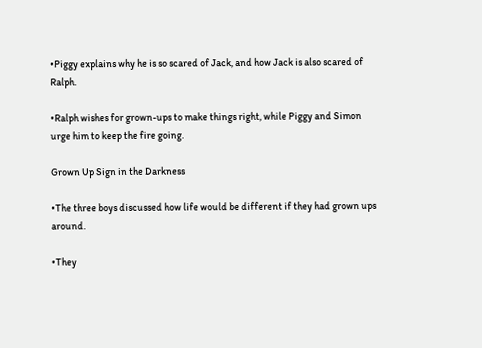•Piggy explains why he is so scared of Jack, and how Jack is also scared of Ralph.

•Ralph wishes for grown-ups to make things right, while Piggy and Simon urge him to keep the fire going.

Grown Up Sign in the Darkness

•The three boys discussed how life would be different if they had grown ups around.

•They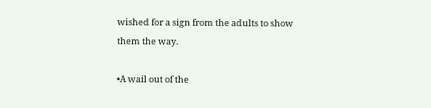wished for a sign from the adults to show them the way.

•A wail out of the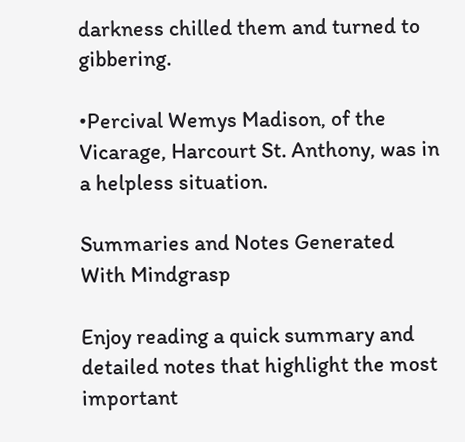darkness chilled them and turned to gibbering.

•Percival Wemys Madison, of the Vicarage, Harcourt St. Anthony, was in a helpless situation.

Summaries and Notes Generated With Mindgrasp

Enjoy reading a quick summary and detailed notes that highlight the most important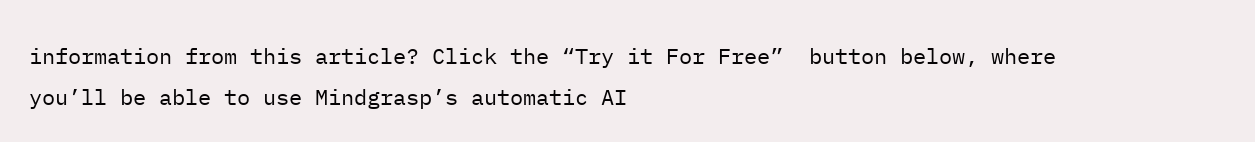information from this article? Click the “Try it For Free”  button below, where you’ll be able to use Mindgrasp’s automatic AI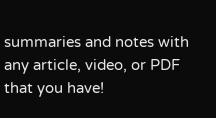summaries and notes with any article, video, or PDF that you have!